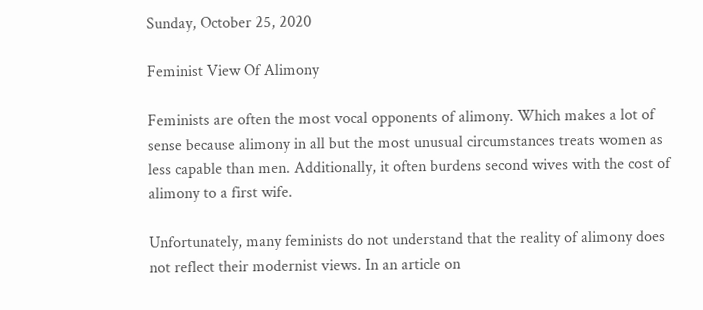Sunday, October 25, 2020

Feminist View Of Alimony

Feminists are often the most vocal opponents of alimony. Which makes a lot of sense because alimony in all but the most unusual circumstances treats women as less capable than men. Additionally, it often burdens second wives with the cost of alimony to a first wife.

Unfortunately, many feminists do not understand that the reality of alimony does not reflect their modernist views. In an article on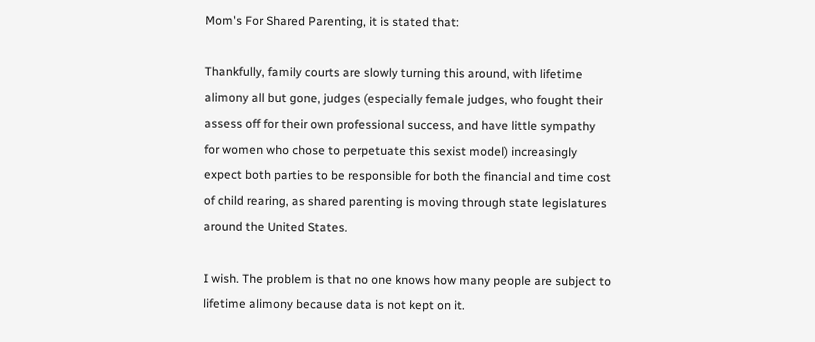Mom's For Shared Parenting, it is stated that:

Thankfully, family courts are slowly turning this around, with lifetime alimony all but gone, judges (especially female judges, who fought their assess off for their own professional success, and have little sympathy for women who chose to perpetuate this sexist model) increasingly expect both parties to be responsible for both the financial and time cost of child rearing, as shared parenting is moving through state legislatures around the United States.

I wish. The problem is that no one knows how many people are subject to lifetime alimony because data is not kept on it.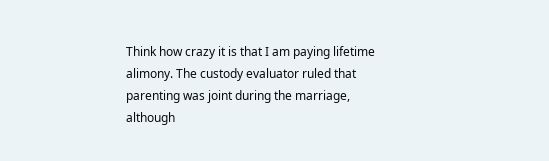Think how crazy it is that I am paying lifetime alimony. The custody evaluator ruled that parenting was joint during the marriage, although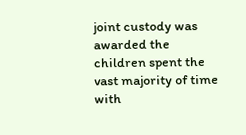joint custody was awarded the children spent the vast majority of time with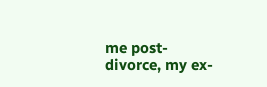me post-divorce, my ex-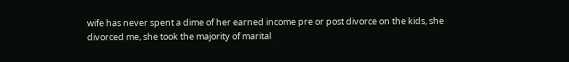wife has never spent a dime of her earned income pre or post divorce on the kids, she divorced me, she took the majority of marital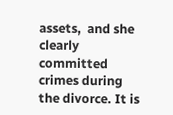assets,  and she clearly committed crimes during the divorce. It is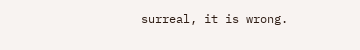surreal, it is wrong.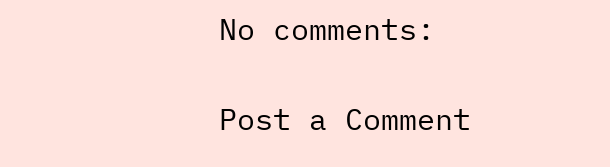No comments:

Post a Comment